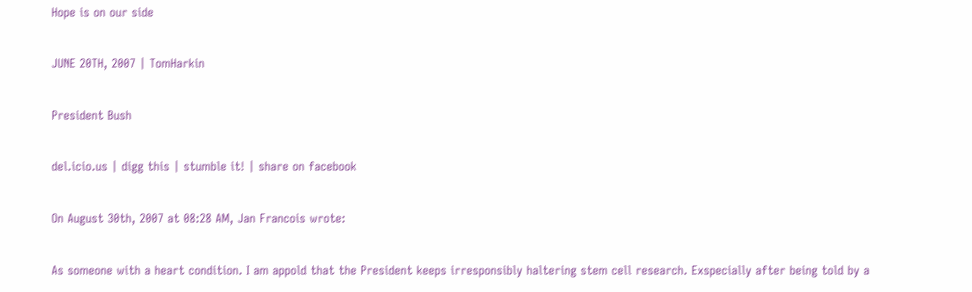Hope is on our side

JUNE 20TH, 2007 | TomHarkin

President Bush

del.icio.us | digg this | stumble it! | share on facebook

On August 30th, 2007 at 08:28 AM, Jan Francois wrote:

As someone with a heart condition. I am appold that the President keeps irresponsibly haltering stem cell research. Exspecially after being told by a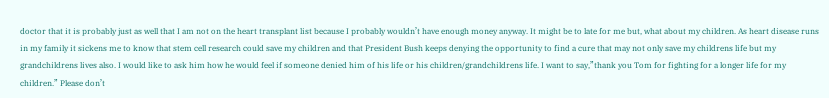doctor that it is probably just as well that I am not on the heart transplant list because I probably wouldn’t have enough money anyway. It might be to late for me but, what about my children. As heart disease runs in my family it sickens me to know that stem cell research could save my children and that President Bush keeps denying the opportunity to find a cure that may not only save my childrens life but my grandchildrens lives also. I would like to ask him how he would feel if someone denied him of his life or his children/grandchildrens life. I want to say,”thank you Tom for fighting for a longer life for my children.” Please don’t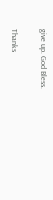give up. God Bless.

Thanks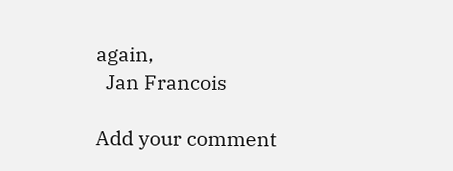again,
  Jan Francois

Add your comment